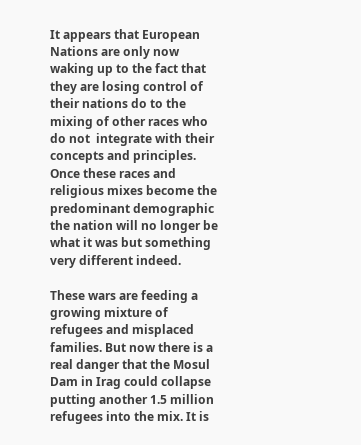It appears that European Nations are only now waking up to the fact that they are losing control of their nations do to the mixing of other races who do not  integrate with their concepts and principles. Once these races and religious mixes become the predominant demographic the nation will no longer be what it was but something very different indeed.

These wars are feeding a growing mixture of refugees and misplaced families. But now there is a real danger that the Mosul Dam in Irag could collapse putting another 1.5 million refugees into the mix. It is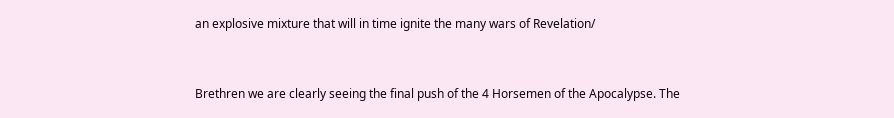an explosive mixture that will in time ignite the many wars of Revelation/


Brethren we are clearly seeing the final push of the 4 Horsemen of the Apocalypse. The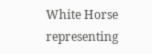White Horse representing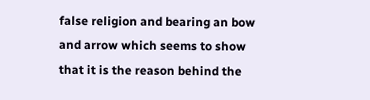false religion and bearing an bow and arrow which seems to show that it is the reason behind the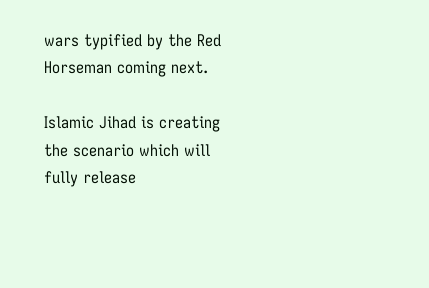wars typified by the Red Horseman coming next.

Islamic Jihad is creating the scenario which will fully release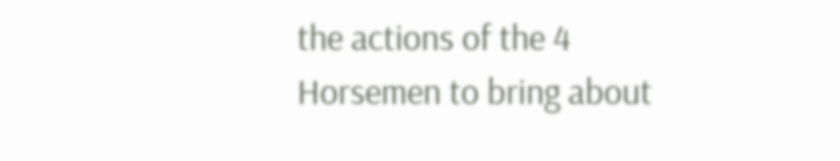the actions of the 4 Horsemen to bring about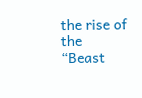the rise of the “Beast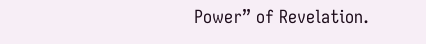Power” of Revelation.